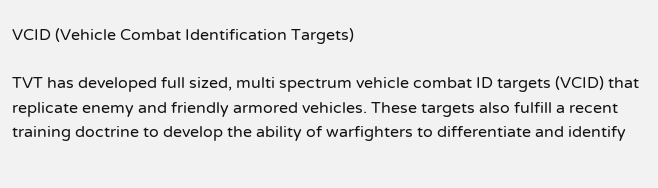VCID (Vehicle Combat Identification Targets)

TVT has developed full sized, multi spectrum vehicle combat ID targets (VCID) that replicate enemy and friendly armored vehicles. These targets also fulfill a recent training doctrine to develop the ability of warfighters to differentiate and identify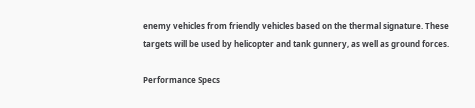enemy vehicles from friendly vehicles based on the thermal signature. These targets will be used by helicopter and tank gunnery, as well as ground forces.

Performance Specs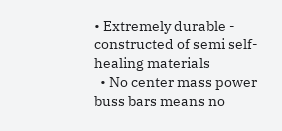• Extremely durable - constructed of semi self-healing materials
  • No center mass power buss bars means no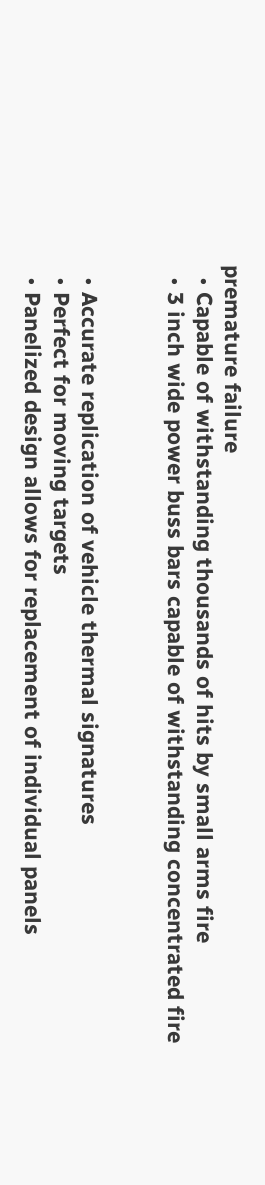premature failure
  • Capable of withstanding thousands of hits by small arms fire
  • 3 inch wide power buss bars capable of withstanding concentrated fire


  • Accurate replication of vehicle thermal signatures
  • Perfect for moving targets
  • Panelized design allows for replacement of individual panels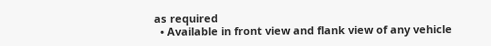as required
  • Available in front view and flank view of any vehicle